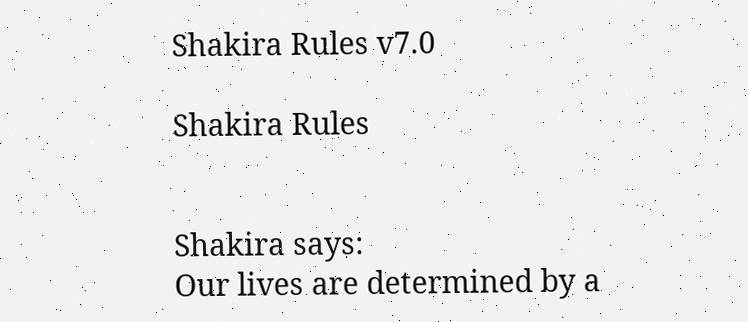Shakira Rules v7.0

Shakira Rules


Shakira says:
Our lives are determined by a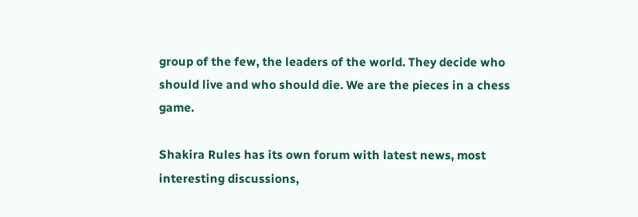group of the few, the leaders of the world. They decide who should live and who should die. We are the pieces in a chess game.

Shakira Rules has its own forum with latest news, most interesting discussions,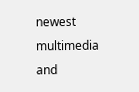newest multimedia and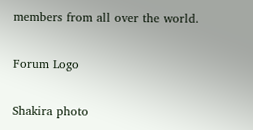members from all over the world.

Forum Logo

Shakira photo